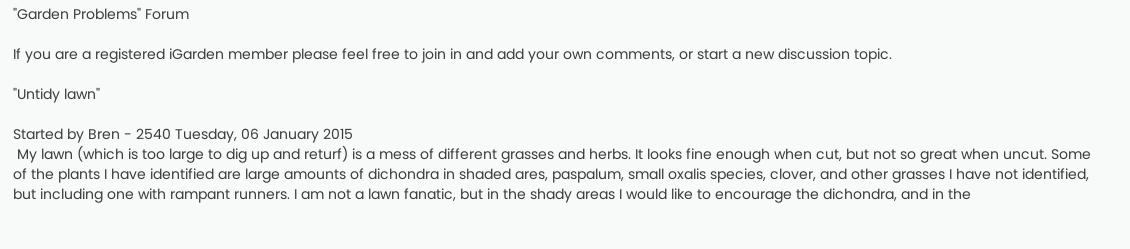"Garden Problems" Forum

If you are a registered iGarden member please feel free to join in and add your own comments, or start a new discussion topic.

"Untidy lawn"

Started by Bren - 2540 Tuesday, 06 January 2015
 My lawn (which is too large to dig up and returf) is a mess of different grasses and herbs. It looks fine enough when cut, but not so great when uncut. Some of the plants I have identified are large amounts of dichondra in shaded ares, paspalum, small oxalis species, clover, and other grasses I have not identified, but including one with rampant runners. I am not a lawn fanatic, but in the shady areas I would like to encourage the dichondra, and in the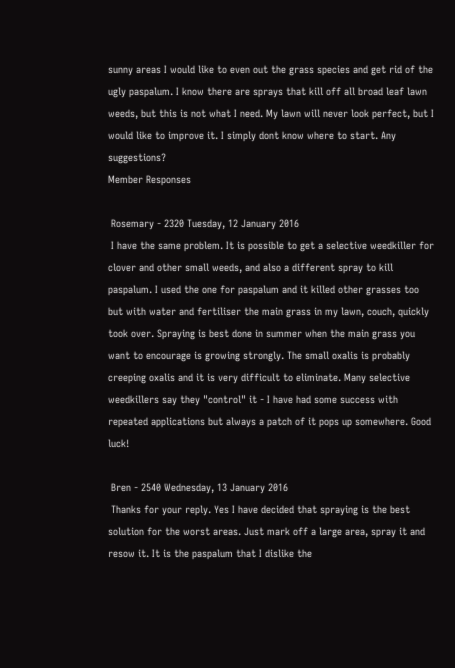sunny areas I would like to even out the grass species and get rid of the ugly paspalum. I know there are sprays that kill off all broad leaf lawn weeds, but this is not what I need. My lawn will never look perfect, but I would like to improve it. I simply dont know where to start. Any suggestions?
Member Responses

 Rosemary - 2320 Tuesday, 12 January 2016
 I have the same problem. It is possible to get a selective weedkiller for clover and other small weeds, and also a different spray to kill paspalum. I used the one for paspalum and it killed other grasses too but with water and fertiliser the main grass in my lawn, couch, quickly took over. Spraying is best done in summer when the main grass you want to encourage is growing strongly. The small oxalis is probably creeping oxalis and it is very difficult to eliminate. Many selective weedkillers say they "control" it - I have had some success with repeated applications but always a patch of it pops up somewhere. Good luck!

 Bren - 2540 Wednesday, 13 January 2016
 Thanks for your reply. Yes I have decided that spraying is the best solution for the worst areas. Just mark off a large area, spray it and resow it. It is the paspalum that I dislike the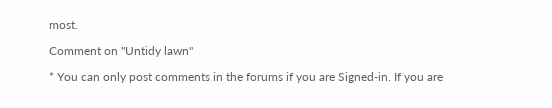most.

Comment on "Untidy lawn"

* You can only post comments in the forums if you are Signed-in. If you are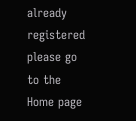already registered please go to the Home page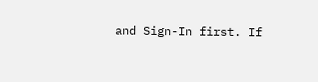and Sign-In first. If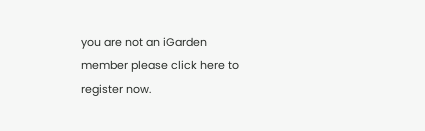you are not an iGarden member please click here to register now.